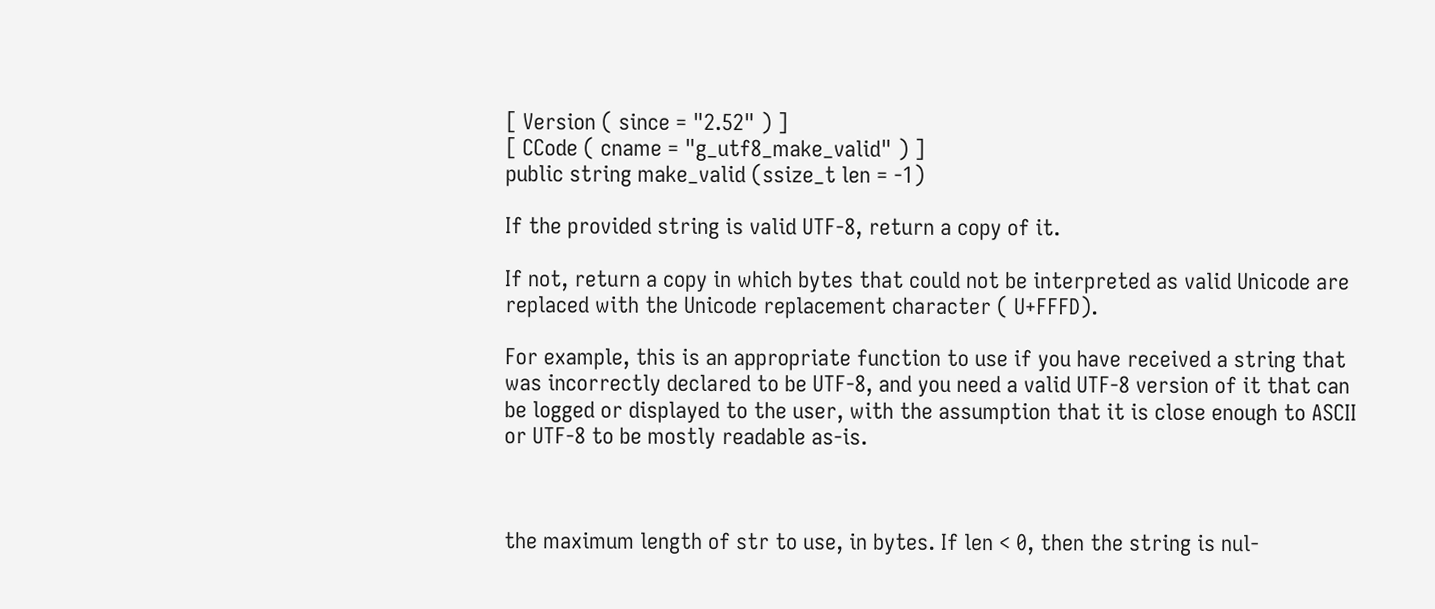[ Version ( since = "2.52" ) ]
[ CCode ( cname = "g_utf8_make_valid" ) ]
public string make_valid (ssize_t len = -1)

If the provided string is valid UTF-8, return a copy of it.

If not, return a copy in which bytes that could not be interpreted as valid Unicode are replaced with the Unicode replacement character ( U+FFFD).

For example, this is an appropriate function to use if you have received a string that was incorrectly declared to be UTF-8, and you need a valid UTF-8 version of it that can be logged or displayed to the user, with the assumption that it is close enough to ASCII or UTF-8 to be mostly readable as-is.



the maximum length of str to use, in bytes. If len < 0, then the string is nul-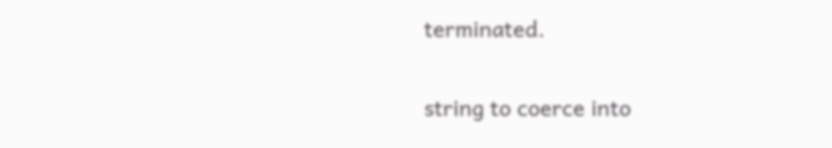terminated.


string to coerce into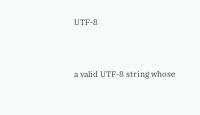UTF-8


a valid UTF-8 string whose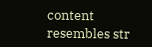content resembles str